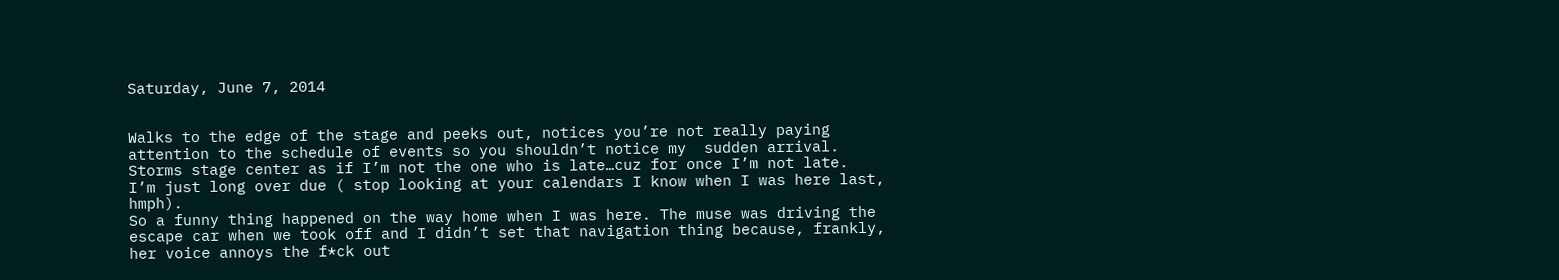Saturday, June 7, 2014


Walks to the edge of the stage and peeks out, notices you’re not really paying attention to the schedule of events so you shouldn’t notice my  sudden arrival. Storms stage center as if I’m not the one who is late…cuz for once I’m not late.  I’m just long over due ( stop looking at your calendars I know when I was here last, hmph).
So a funny thing happened on the way home when I was here. The muse was driving the escape car when we took off and I didn’t set that navigation thing because, frankly, her voice annoys the f*ck out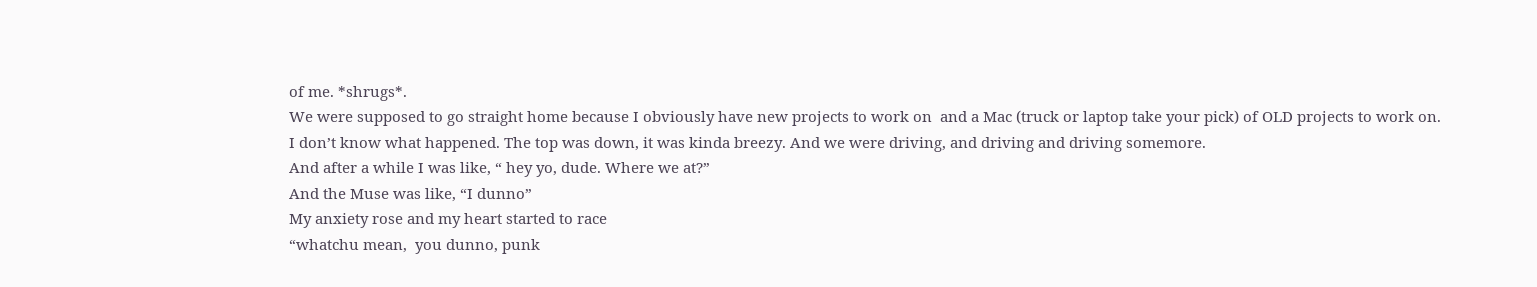of me. *shrugs*.
We were supposed to go straight home because I obviously have new projects to work on  and a Mac (truck or laptop take your pick) of OLD projects to work on.
I don’t know what happened. The top was down, it was kinda breezy. And we were driving, and driving and driving somemore.
And after a while I was like, “ hey yo, dude. Where we at?”
And the Muse was like, “I dunno”
My anxiety rose and my heart started to race
“whatchu mean,  you dunno, punk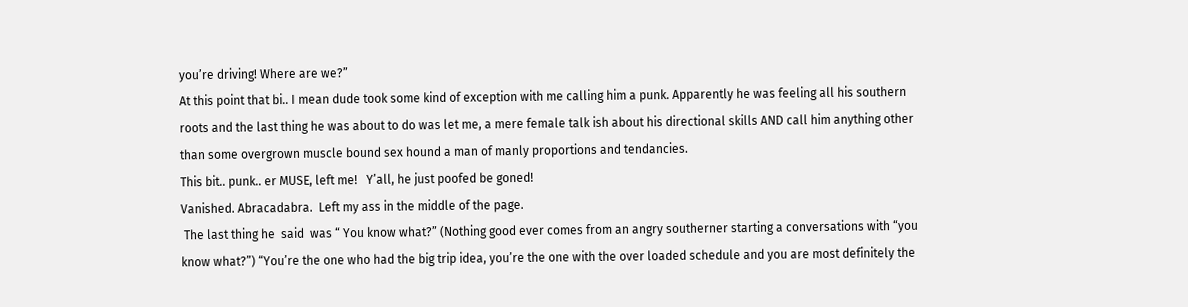you’re driving! Where are we?”
At this point that bi.. I mean dude took some kind of exception with me calling him a punk. Apparently he was feeling all his southern  roots and the last thing he was about to do was let me, a mere female talk ish about his directional skills AND call him anything other than some overgrown muscle bound sex hound a man of manly proportions and tendancies.
This bit.. punk.. er MUSE, left me!   Y’all, he just poofed be goned!
Vanished. Abracadabra.  Left my ass in the middle of the page.
 The last thing he  said  was “ You know what?” (Nothing good ever comes from an angry southerner starting a conversations with “you know what?”) “You’re the one who had the big trip idea, you’re the one with the over loaded schedule and you are most definitely the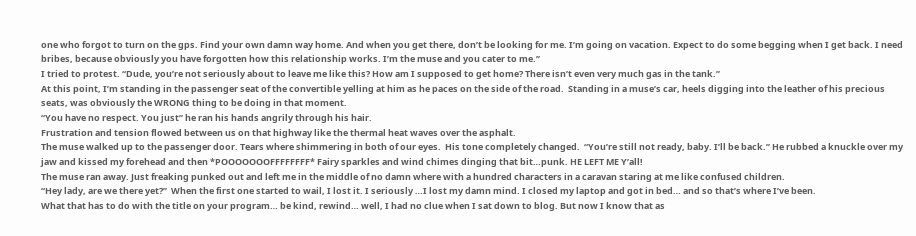one who forgot to turn on the gps. Find your own damn way home. And when you get there, don’t be looking for me. I’m going on vacation. Expect to do some begging when I get back. I need bribes, because obviously you have forgotten how this relationship works. I’m the muse and you cater to me.”
I tried to protest. “Dude, you’re not seriously about to leave me like this? How am I supposed to get home? There isn’t even very much gas in the tank.”
At this point, I’m standing in the passenger seat of the convertible yelling at him as he paces on the side of the road.  Standing in a muse’s car, heels digging into the leather of his precious seats, was obviously the WRONG thing to be doing in that moment.
“You have no respect. You just” he ran his hands angrily through his hair.
Frustration and tension flowed between us on that highway like the thermal heat waves over the asphalt.
The muse walked up to the passenger door. Tears where shimmering in both of our eyes.  His tone completely changed.  “You’re still not ready, baby. I’ll be back.” He rubbed a knuckle over my jaw and kissed my forehead and then *POOOOOOOFFFFFFFF* Fairy sparkles and wind chimes dinging that bit…punk. HE LEFT ME Y’all!
The muse ran away. Just freaking punked out and left me in the middle of no damn where with a hundred characters in a caravan staring at me like confused children.
“Hey lady, are we there yet?”  When the first one started to wail, I lost it. I seriously …I lost my damn mind. I closed my laptop and got in bed… and so that’s where I’ve been.
What that has to do with the title on your program… be kind, rewind… well, I had no clue when I sat down to blog. But now I know that as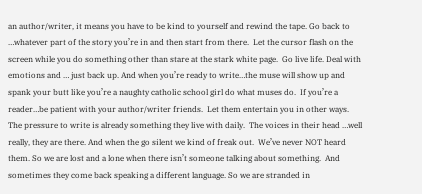an author/writer, it means you have to be kind to yourself and rewind the tape. Go back to …whatever part of the story you’re in and then start from there.  Let the cursor flash on the screen while you do something other than stare at the stark white page.  Go live life. Deal with emotions and … just back up. And when you’re ready to write…the muse will show up and spank your butt like you’re a naughty catholic school girl do what muses do.  If you’re a reader…be patient with your author/writer friends.  Let them entertain you in other ways. The pressure to write is already something they live with daily.  The voices in their head …well really, they are there. And when the go silent we kind of freak out.  We’ve never NOT heard them. So we are lost and a lone when there isn’t someone talking about something.  And sometimes they come back speaking a different language. So we are stranded in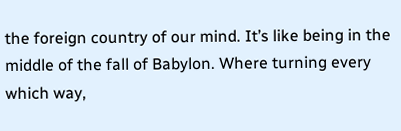the foreign country of our mind. It’s like being in the middle of the fall of Babylon. Where turning every which way,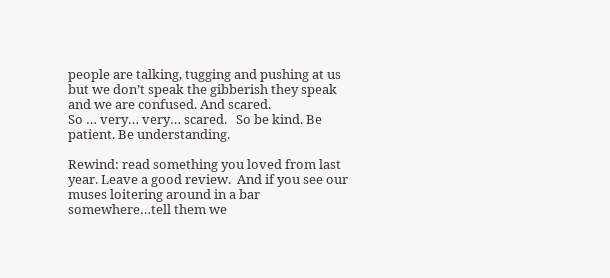people are talking, tugging and pushing at us but we don’t speak the gibberish they speak and we are confused. And scared.
So … very… very… scared.   So be kind. Be patient. Be understanding.

Rewind: read something you loved from last year. Leave a good review.  And if you see our muses loitering around in a bar somewhere…tell them we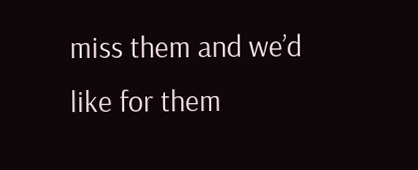miss them and we’d like for them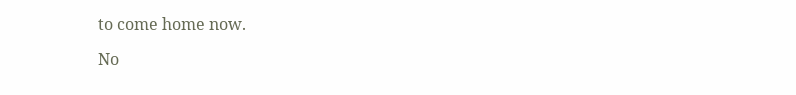to come home now.

No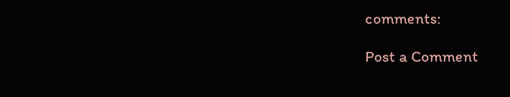comments:

Post a Comment